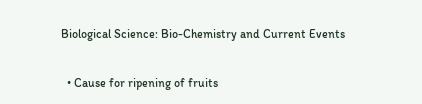Biological Science: Bio-Chemistry and Current Events


  • Cause for ripening of fruits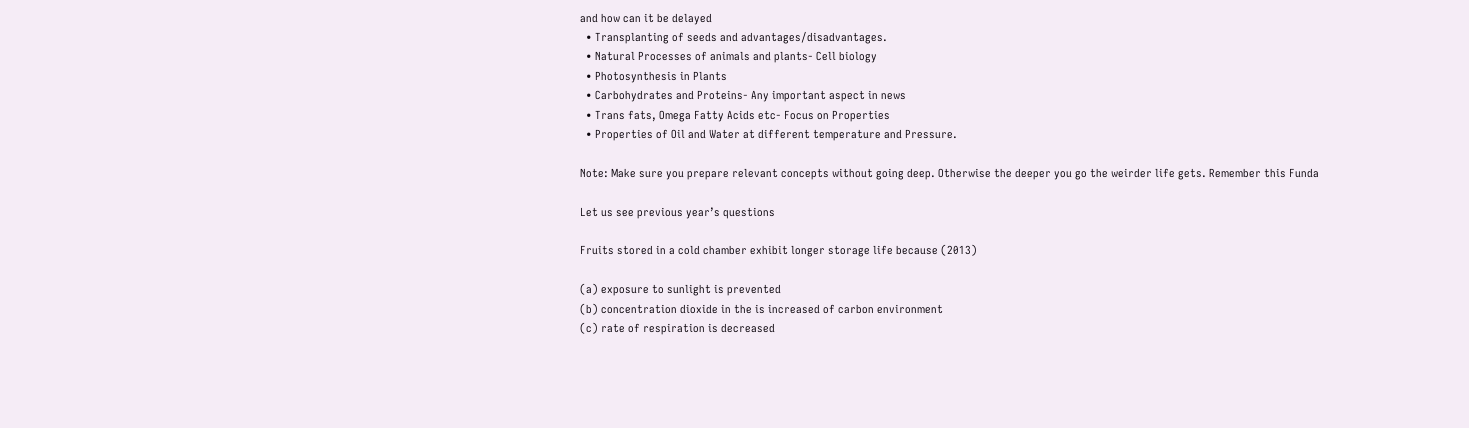and how can it be delayed
  • Transplanting of seeds and advantages/disadvantages.
  • Natural Processes of animals and plants- Cell biology
  • Photosynthesis in Plants
  • Carbohydrates and Proteins- Any important aspect in news
  • Trans fats, Omega Fatty Acids etc- Focus on Properties
  • Properties of Oil and Water at different temperature and Pressure.

Note: Make sure you prepare relevant concepts without going deep. Otherwise the deeper you go the weirder life gets. Remember this Funda

Let us see previous year’s questions

Fruits stored in a cold chamber exhibit longer storage life because (2013)

(a) exposure to sunlight is prevented
(b) concentration dioxide in the is increased of carbon environment
(c) rate of respiration is decreased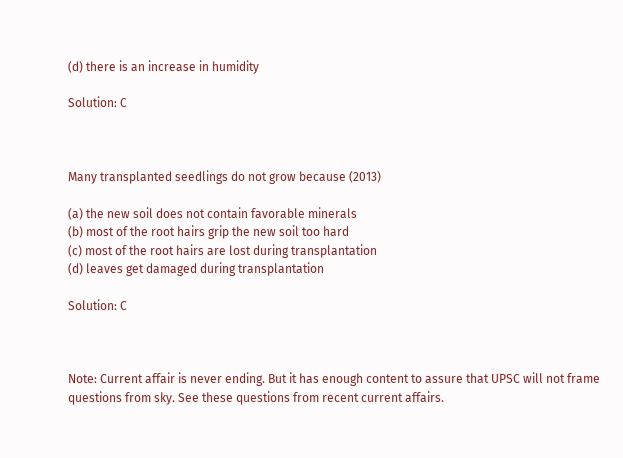(d) there is an increase in humidity

Solution: C



Many transplanted seedlings do not grow because (2013)

(a) the new soil does not contain favorable minerals
(b) most of the root hairs grip the new soil too hard
(c) most of the root hairs are lost during transplantation
(d) leaves get damaged during transplantation

Solution: C



Note: Current affair is never ending. But it has enough content to assure that UPSC will not frame questions from sky. See these questions from recent current affairs.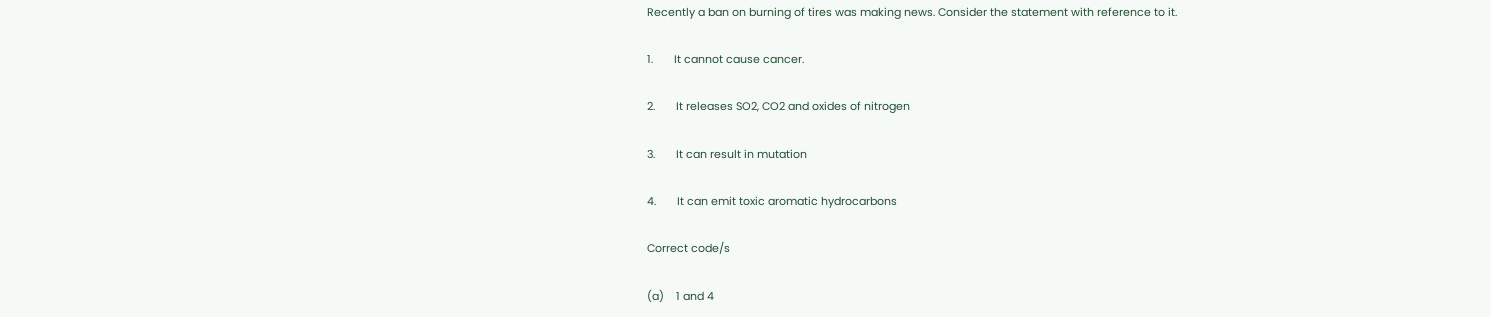Recently a ban on burning of tires was making news. Consider the statement with reference to it.

1.       It cannot cause cancer.

2.       It releases SO2, CO2 and oxides of nitrogen

3.       It can result in mutation

4.       It can emit toxic aromatic hydrocarbons

Correct code/s

(a)    1 and 4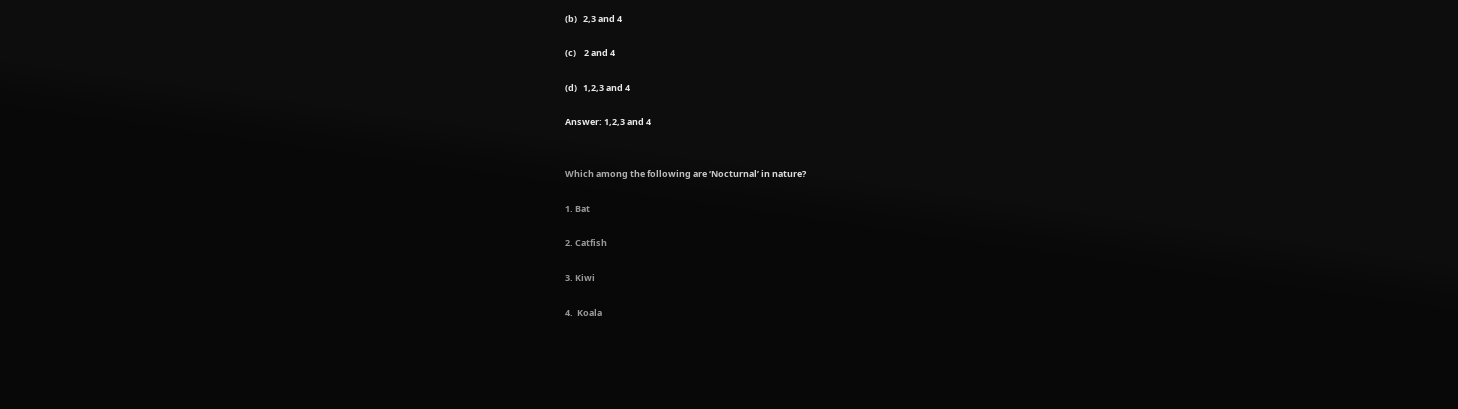(b)   2,3 and 4

(c)    2 and 4

(d)   1,2,3 and 4

Answer: 1,2,3 and 4


Which among the following are ‘Nocturnal’ in nature?

1. Bat

2. Catfish

3. Kiwi

4.  Koala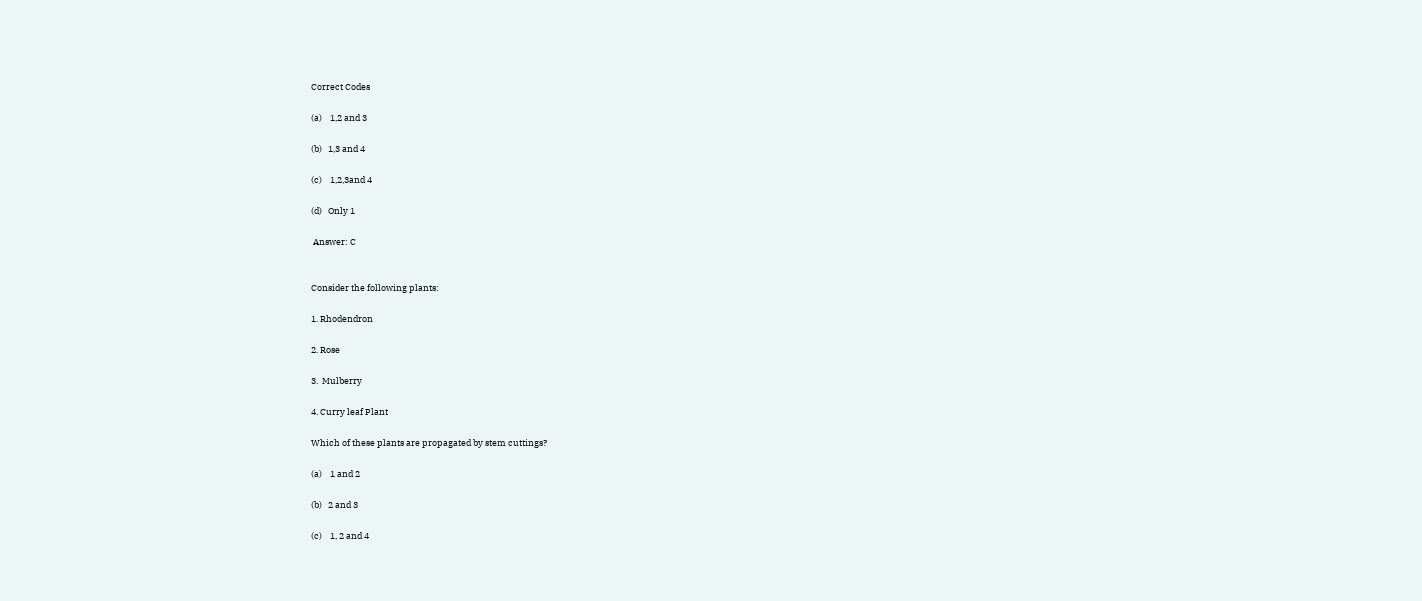Correct Codes

(a)    1,2 and 3

(b)   1,3 and 4

(c)    1,2,3and 4

(d)   Only 1

 Answer: C


Consider the following plants:

1. Rhodendron

2. Rose

3.  Mulberry

4. Curry leaf Plant

Which of these plants are propagated by stem cuttings?

(a)    1 and 2

(b)   2 and 3

(c)    1, 2 and 4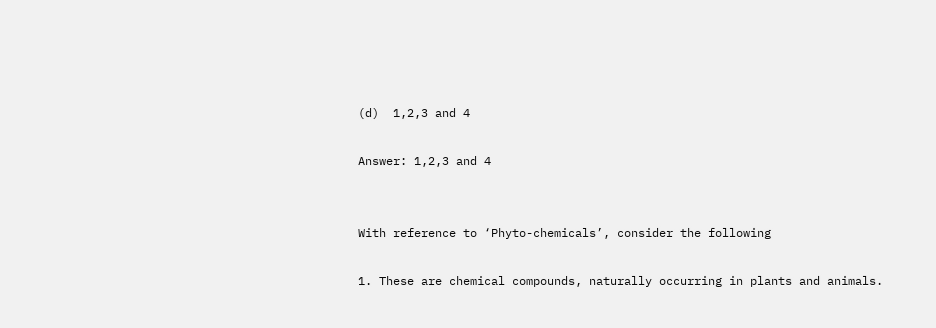(d)  1,2,3 and 4

Answer: 1,2,3 and 4


With reference to ‘Phyto-chemicals’, consider the following

1. These are chemical compounds, naturally occurring in plants and animals.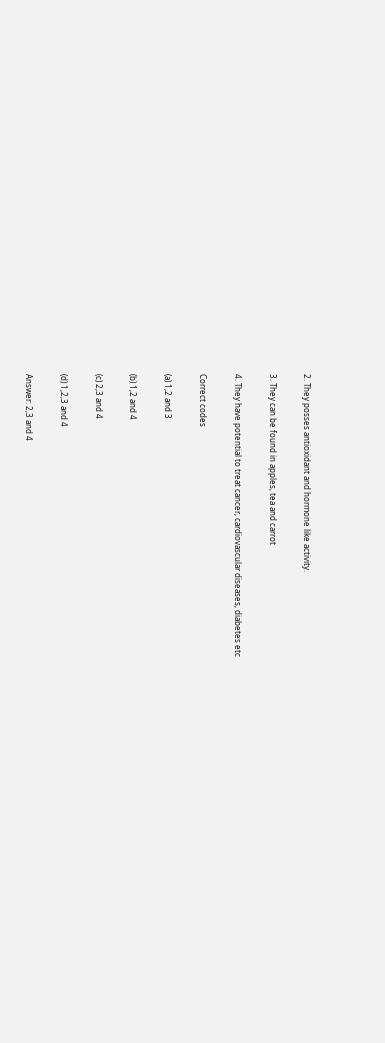2. They posses antioxidant and hormone like activity.

3. They can be found in apples, tea and carrot

4. They have potential to treat cancer, cardiovascular diseases, diabetes etc

Correct codes

(a) 1,2 and 3

(b) 1,2 and 4

(c) 2,3 and 4

(d) 1,2,3 and 4

Answer: 2,3 and 4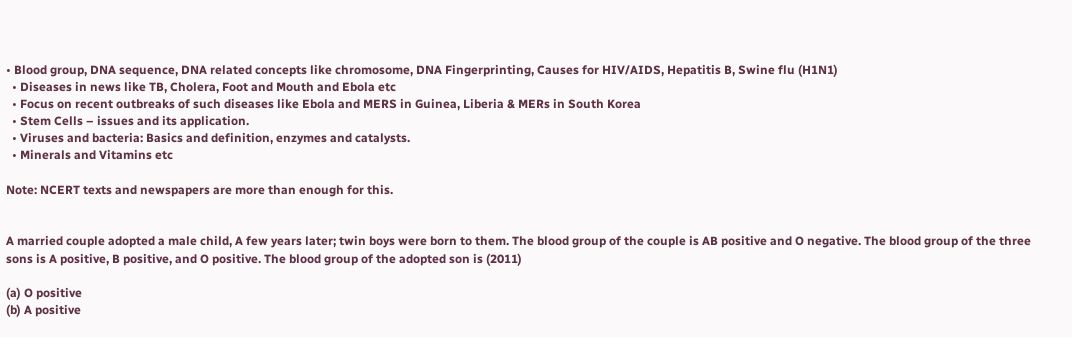• Blood group, DNA sequence, DNA related concepts like chromosome, DNA Fingerprinting, Causes for HIV/AIDS, Hepatitis B, Swine flu (H1N1)
  • Diseases in news like TB, Cholera, Foot and Mouth and Ebola etc
  • Focus on recent outbreaks of such diseases like Ebola and MERS in Guinea, Liberia & MERs in South Korea
  • Stem Cells – issues and its application.
  • Viruses and bacteria: Basics and definition, enzymes and catalysts.
  • Minerals and Vitamins etc

Note: NCERT texts and newspapers are more than enough for this.


A married couple adopted a male child, A few years later; twin boys were born to them. The blood group of the couple is AB positive and O negative. The blood group of the three sons is A positive, B positive, and O positive. The blood group of the adopted son is (2011)

(a) O positive
(b) A positive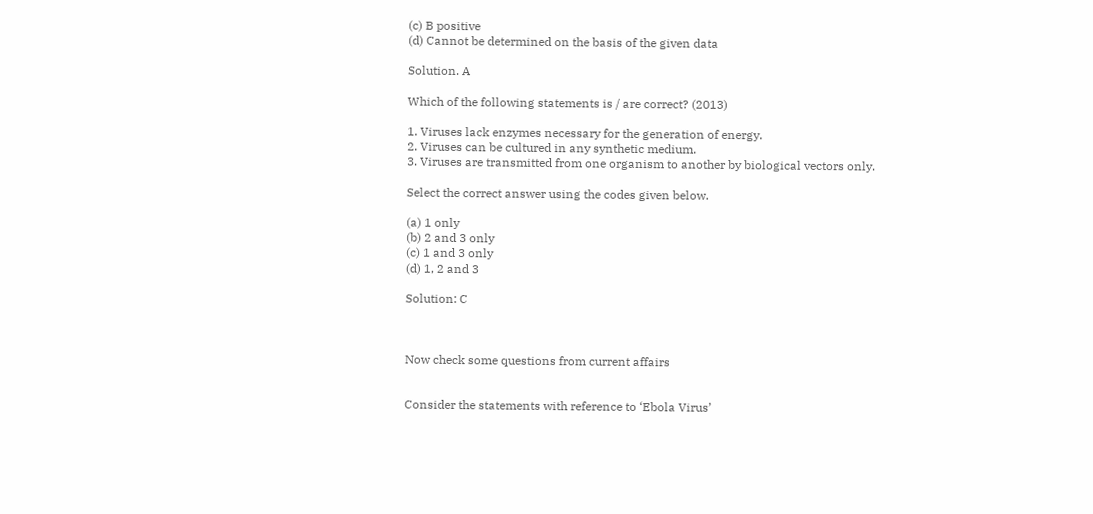(c) B positive
(d) Cannot be determined on the basis of the given data

Solution. A

Which of the following statements is / are correct? (2013)

1. Viruses lack enzymes necessary for the generation of energy.
2. Viruses can be cultured in any synthetic medium.
3. Viruses are transmitted from one organism to another by biological vectors only.

Select the correct answer using the codes given below.

(a) 1 only
(b) 2 and 3 only
(c) 1 and 3 only
(d) 1, 2 and 3

Solution: C



Now check some questions from current affairs


Consider the statements with reference to ‘Ebola Virus’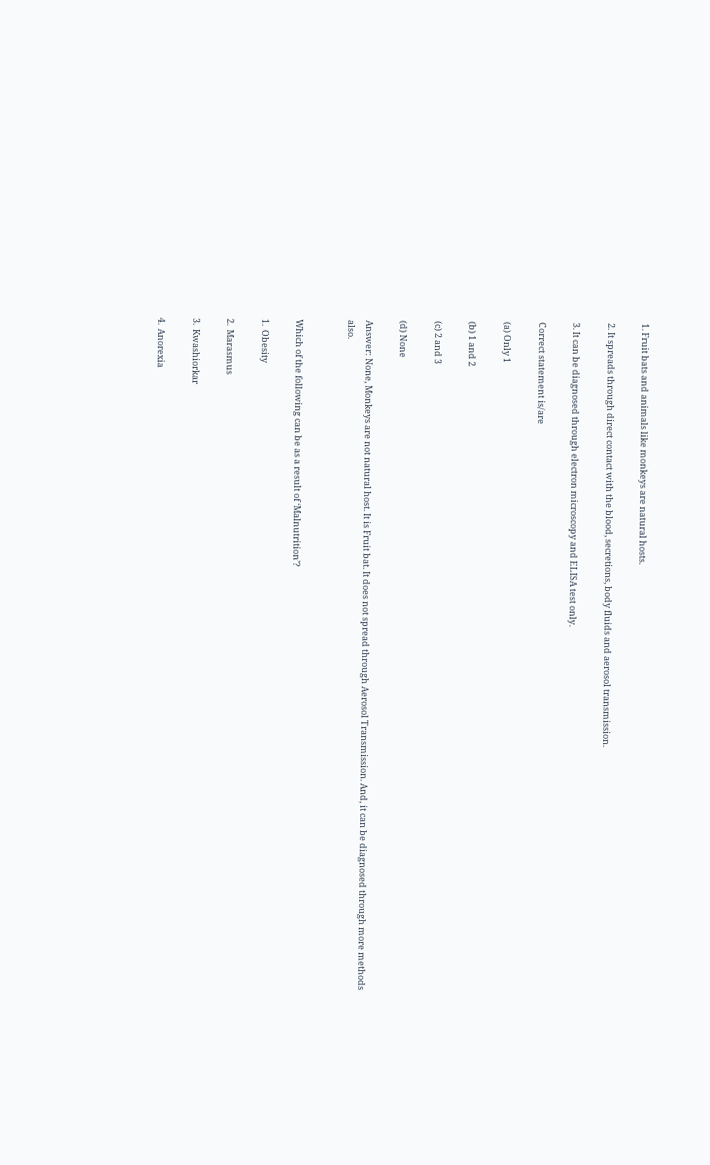1. Fruit bats and animals like monkeys are natural hosts.

2. It spreads through direct contact with the blood, secretions, body fluids and aerosol transmission.

3. It can be diagnosed through electron microscopy and ELISA test only.

Correct statement is/are

(a) Only 1

(b) 1 and 2

(c) 2 and 3

(d) None

Answer: None, Monkeys are not natural host. It is Fruit bat. It does not spread through Aerosol Transmission. And, it can be diagnosed through more methods also.


Which of the following can be as a result of ‘Malnutrition’?

1.  Obesity

2.  Marasmus

3.  Kwashiorkar

4.  Anorexia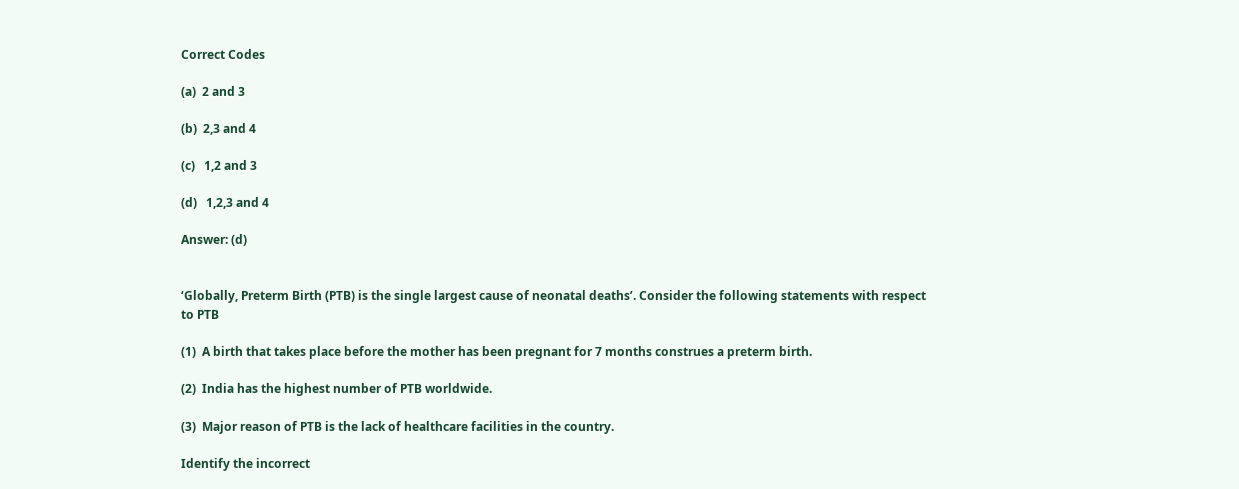Correct Codes

(a)  2 and 3

(b)  2,3 and 4

(c)   1,2 and 3

(d)   1,2,3 and 4

Answer: (d)


‘Globally, Preterm Birth (PTB) is the single largest cause of neonatal deaths’. Consider the following statements with respect to PTB

(1)  A birth that takes place before the mother has been pregnant for 7 months construes a preterm birth.

(2)  India has the highest number of PTB worldwide.

(3)  Major reason of PTB is the lack of healthcare facilities in the country.

Identify the incorrect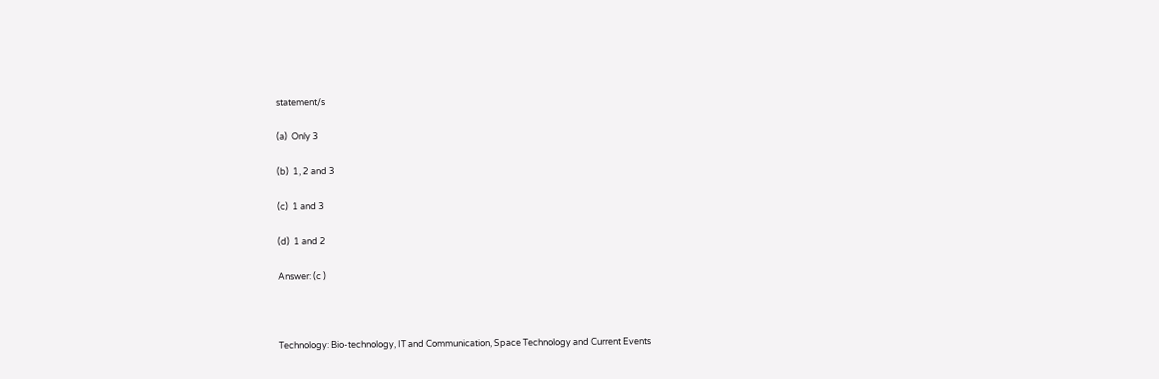statement/s

(a)  Only 3

(b)  1, 2 and 3

(c)  1 and 3

(d)  1 and 2

Answer: (c )



Technology: Bio-technology, IT and Communication, Space Technology and Current Events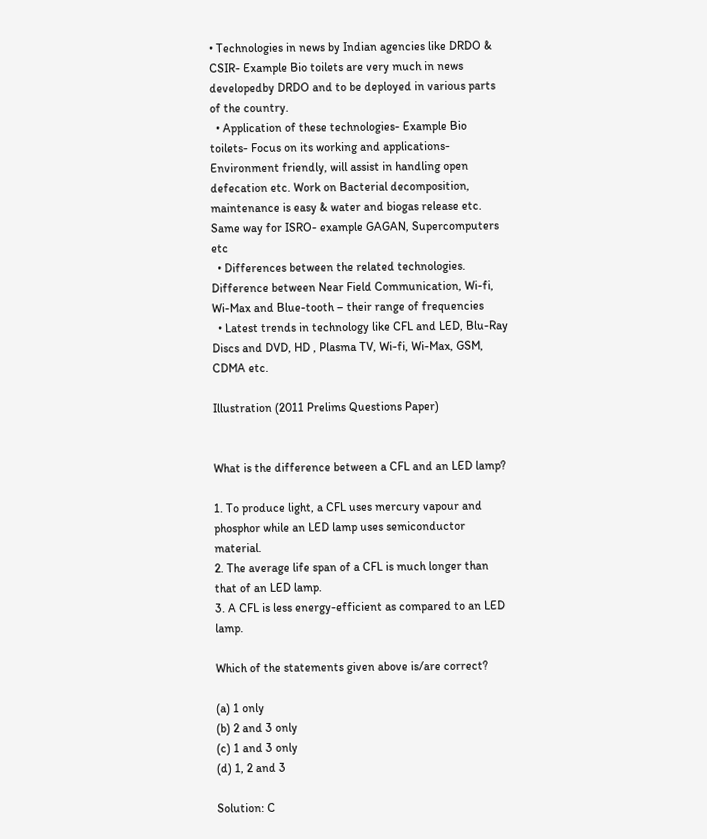• Technologies in news by Indian agencies like DRDO & CSIR- Example Bio toilets are very much in news developedby DRDO and to be deployed in various parts of the country.
  • Application of these technologies- Example Bio toilets- Focus on its working and applications- Environment friendly, will assist in handling open defecation etc. Work on Bacterial decomposition, maintenance is easy & water and biogas release etc. Same way for ISRO- example GAGAN, Supercomputers etc
  • Differences between the related technologies. Difference between Near Field Communication, Wi-fi, Wi-Max and Blue-tooth – their range of frequencies
  • Latest trends in technology like CFL and LED, Blu-Ray Discs and DVD, HD , Plasma TV, Wi-fi, Wi-Max, GSM, CDMA etc.

Illustration (2011 Prelims Questions Paper)


What is the difference between a CFL and an LED lamp?

1. To produce light, a CFL uses mercury vapour and phosphor while an LED lamp uses semiconductor material.
2. The average life span of a CFL is much longer than that of an LED lamp.
3. A CFL is less energy-efficient as compared to an LED lamp.

Which of the statements given above is/are correct?

(a) 1 only
(b) 2 and 3 only
(c) 1 and 3 only
(d) 1, 2 and 3

Solution: C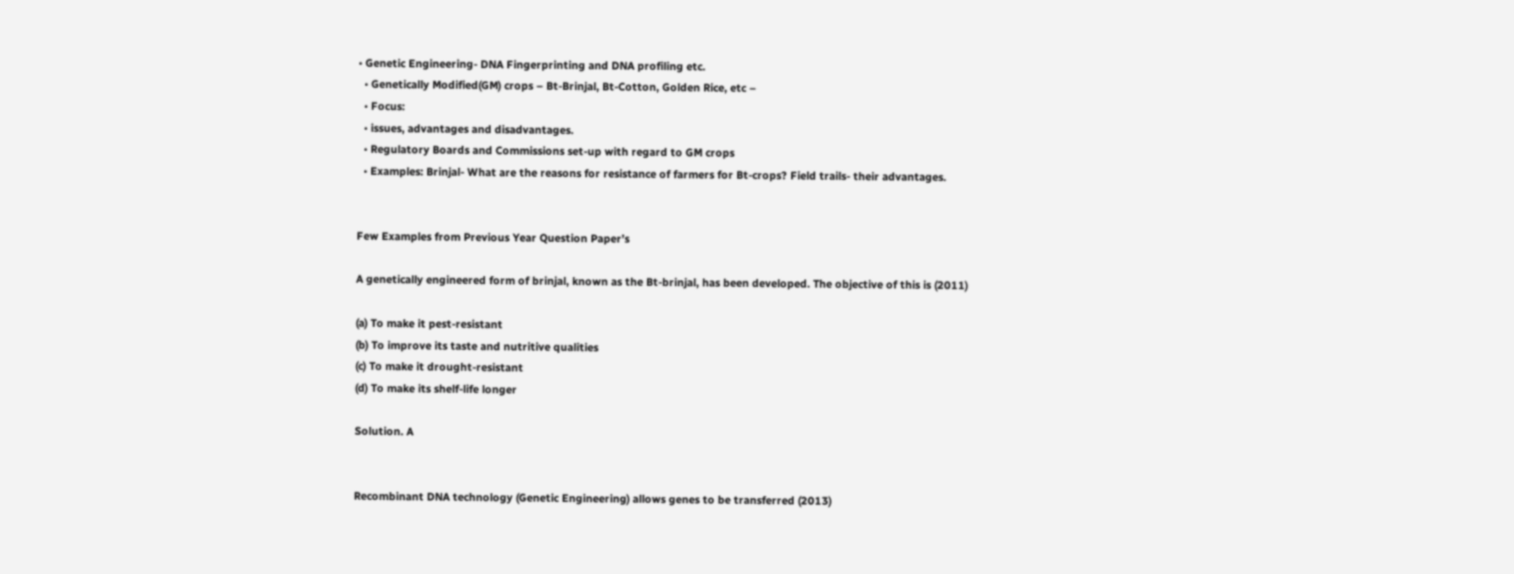• Genetic Engineering- DNA Fingerprinting and DNA profiling etc.
  • Genetically Modified(GM) crops – Bt-Brinjal, Bt-Cotton, Golden Rice, etc –
  • Focus:
  • issues, advantages and disadvantages.
  • Regulatory Boards and Commissions set-up with regard to GM crops
  • Examples: Brinjal- What are the reasons for resistance of farmers for Bt-crops? Field trails- their advantages.


Few Examples from Previous Year Question Paper’s

A genetically engineered form of brinjal, known as the Bt-brinjal, has been developed. The objective of this is (2011)

(a) To make it pest-resistant
(b) To improve its taste and nutritive qualities
(c) To make it drought-resistant
(d) To make its shelf-life longer

Solution. A


Recombinant DNA technology (Genetic Engineering) allows genes to be transferred (2013)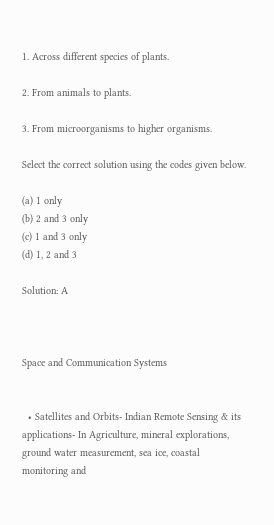1. Across different species of plants.

2. From animals to plants.

3. From microorganisms to higher organisms.

Select the correct solution using the codes given below.

(a) 1 only
(b) 2 and 3 only
(c) 1 and 3 only
(d) 1, 2 and 3

Solution: A



Space and Communication Systems


  • Satellites and Orbits- Indian Remote Sensing & its applications- In Agriculture, mineral explorations, ground water measurement, sea ice, coastal monitoring and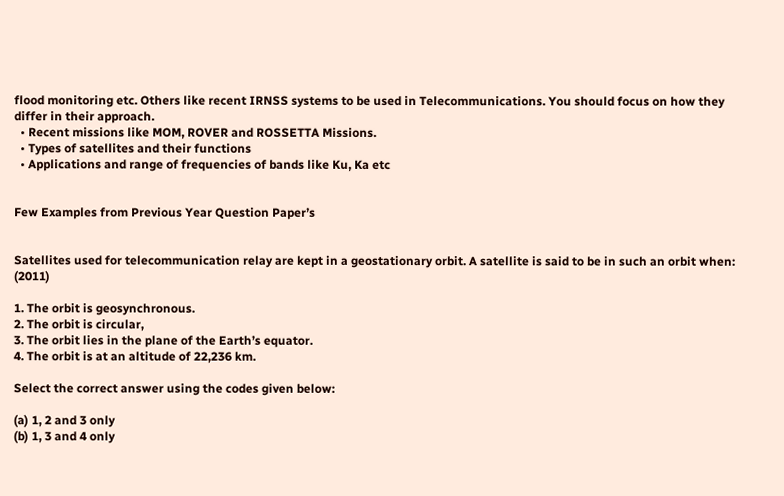flood monitoring etc. Others like recent IRNSS systems to be used in Telecommunications. You should focus on how they differ in their approach.
  • Recent missions like MOM, ROVER and ROSSETTA Missions.
  • Types of satellites and their functions
  • Applications and range of frequencies of bands like Ku, Ka etc


Few Examples from Previous Year Question Paper’s


Satellites used for telecommunication relay are kept in a geostationary orbit. A satellite is said to be in such an orbit when: (2011)

1. The orbit is geosynchronous.
2. The orbit is circular,
3. The orbit lies in the plane of the Earth’s equator.
4. The orbit is at an altitude of 22,236 km.

Select the correct answer using the codes given below:

(a) 1, 2 and 3 only
(b) 1, 3 and 4 only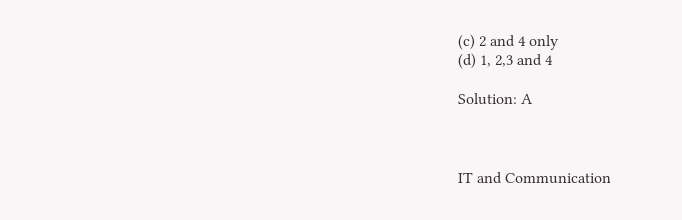(c) 2 and 4 only
(d) 1, 2,3 and 4

Solution: A



IT and Communication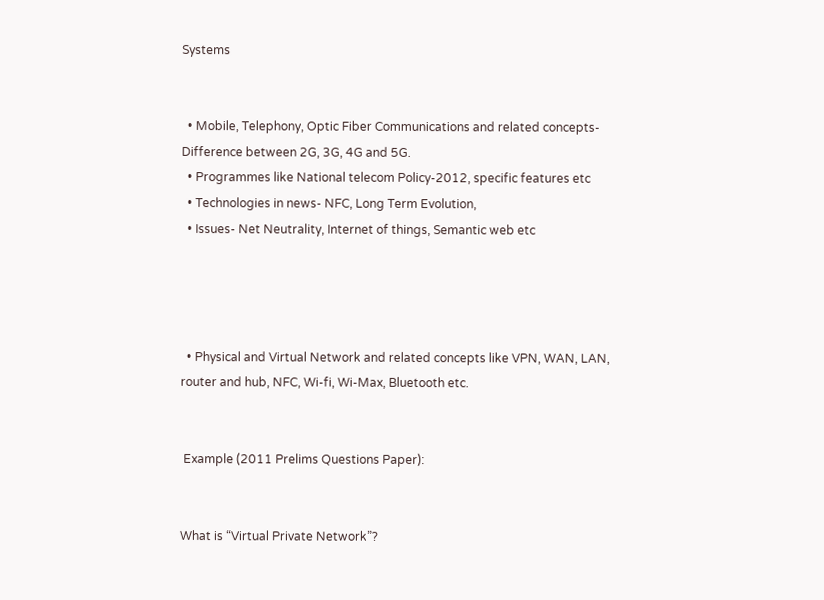Systems


  • Mobile, Telephony, Optic Fiber Communications and related concepts- Difference between 2G, 3G, 4G and 5G.
  • Programmes like National telecom Policy-2012, specific features etc
  • Technologies in news- NFC, Long Term Evolution,
  • Issues- Net Neutrality, Internet of things, Semantic web etc




  • Physical and Virtual Network and related concepts like VPN, WAN, LAN, router and hub, NFC, Wi-fi, Wi-Max, Bluetooth etc.


 Example (2011 Prelims Questions Paper):


What is “Virtual Private Network”?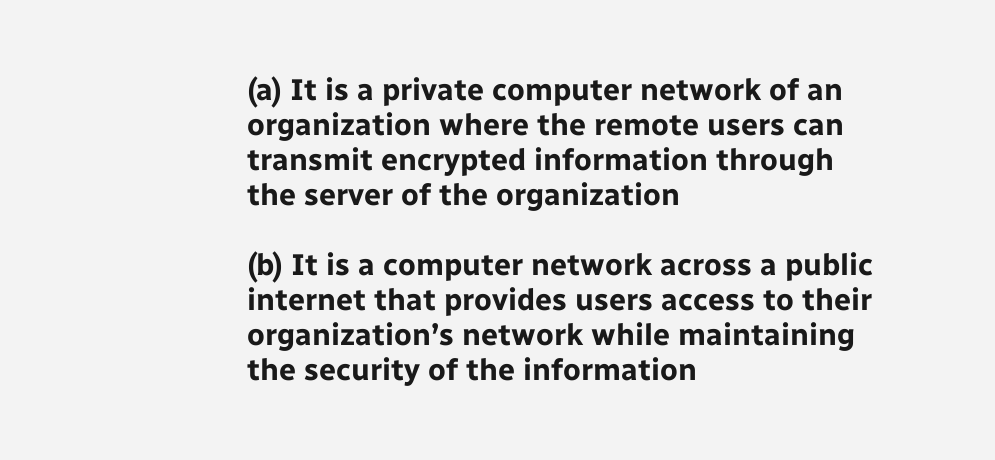(a) It is a private computer network of an organization where the remote users can transmit encrypted information through the server of the organization

(b) It is a computer network across a public internet that provides users access to their organization’s network while maintaining the security of the information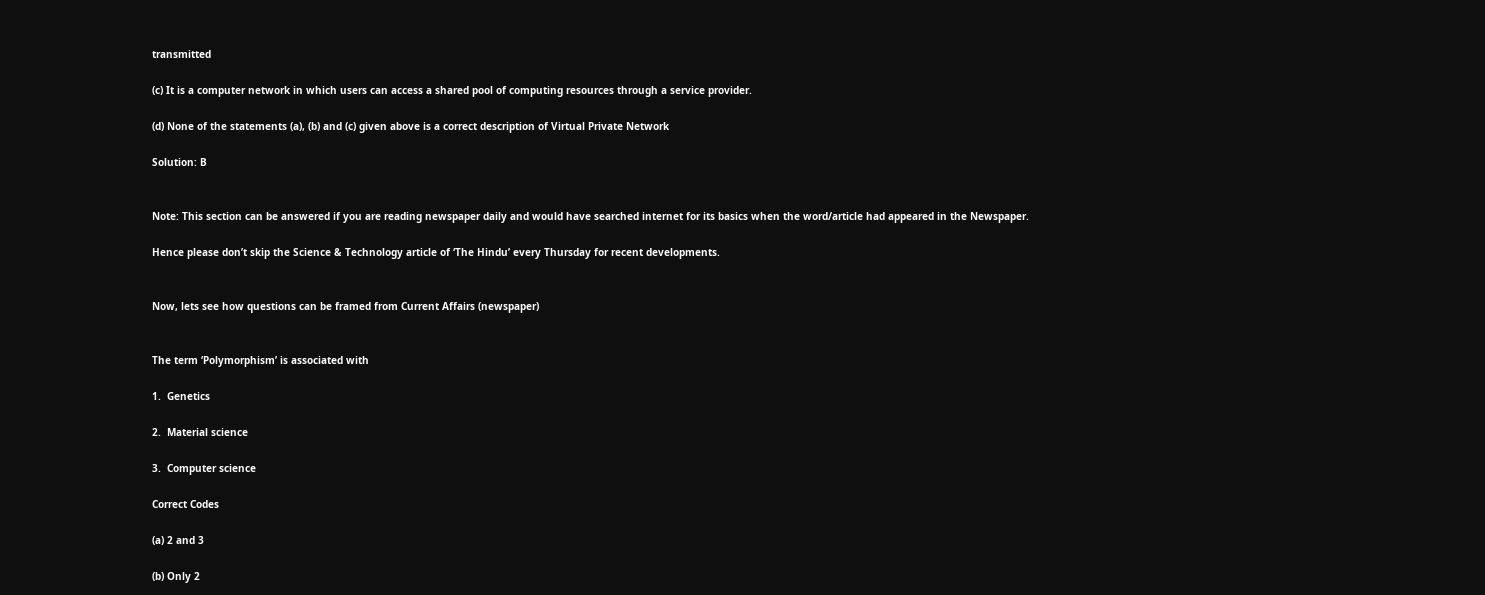transmitted

(c) It is a computer network in which users can access a shared pool of computing resources through a service provider.

(d) None of the statements (a), (b) and (c) given above is a correct description of Virtual Private Network

Solution: B


Note: This section can be answered if you are reading newspaper daily and would have searched internet for its basics when the word/article had appeared in the Newspaper.

Hence please don’t skip the Science & Technology article of ‘The Hindu’ every Thursday for recent developments.


Now, lets see how questions can be framed from Current Affairs (newspaper)


The term ‘Polymorphism’ is associated with

1.  Genetics

2.  Material science

3.  Computer science

Correct Codes

(a) 2 and 3

(b) Only 2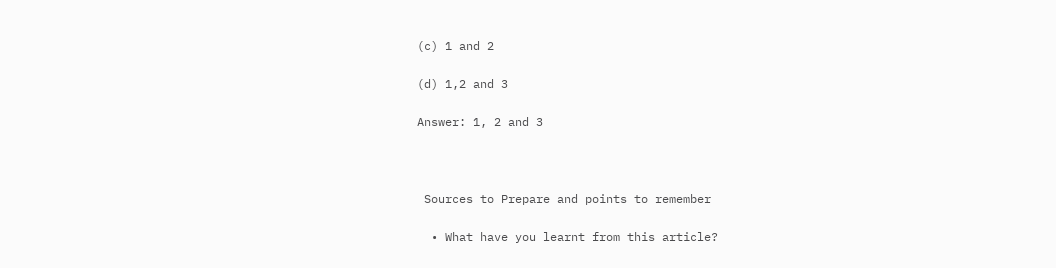(c) 1 and 2

(d) 1,2 and 3

Answer: 1, 2 and 3



 Sources to Prepare and points to remember

  • What have you learnt from this article?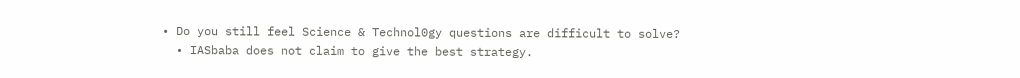• Do you still feel Science & Technol0gy questions are difficult to solve?
  • IASbaba does not claim to give the best strategy.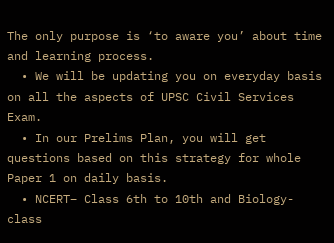The only purpose is ‘to aware you’ about time and learning process.
  • We will be updating you on everyday basis on all the aspects of UPSC Civil Services Exam.
  • In our Prelims Plan, you will get questions based on this strategy for whole Paper 1 on daily basis.
  • NCERT– Class 6th to 10th and Biology- class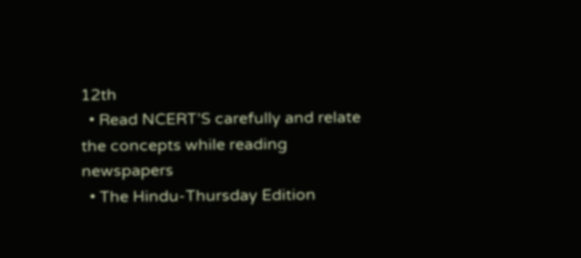12th
  • Read NCERT’S carefully and relate the concepts while reading newspapers
  • The Hindu-Thursday Edition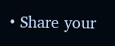• Share your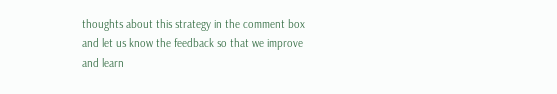thoughts about this strategy in the comment box and let us know the feedback so that we improve and learn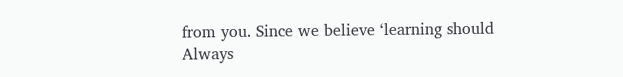from you. Since we believe ‘learning should Always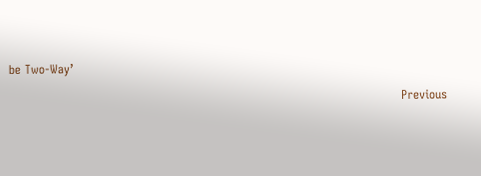be Two-Way’

                                                                                                  Previous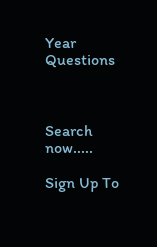Year Questions



Search now.....

Sign Up To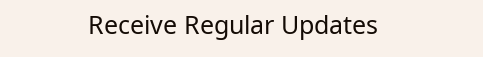Receive Regular Updates